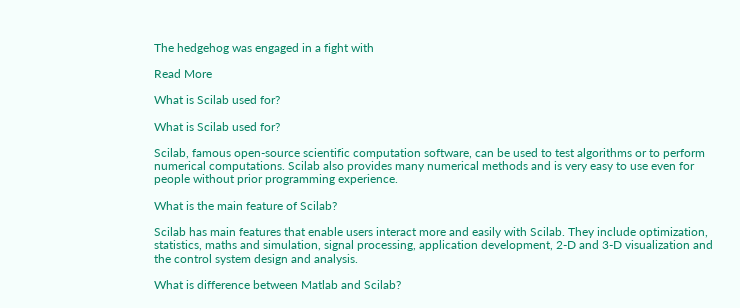The hedgehog was engaged in a fight with

Read More

What is Scilab used for?

What is Scilab used for?

Scilab, famous open-source scientific computation software, can be used to test algorithms or to perform numerical computations. Scilab also provides many numerical methods and is very easy to use even for people without prior programming experience.

What is the main feature of Scilab?

Scilab has main features that enable users interact more and easily with Scilab. They include optimization, statistics, maths and simulation, signal processing, application development, 2-D and 3-D visualization and the control system design and analysis.

What is difference between Matlab and Scilab?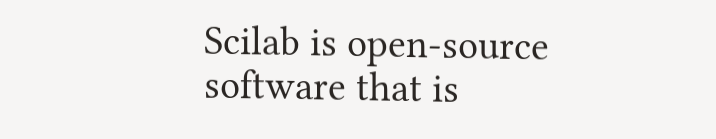Scilab is open-source software that is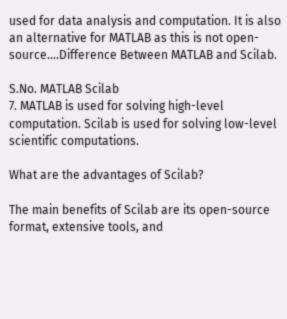used for data analysis and computation. It is also an alternative for MATLAB as this is not open-source….Difference Between MATLAB and Scilab.

S.No. MATLAB Scilab
7. MATLAB is used for solving high-level computation. Scilab is used for solving low-level scientific computations.

What are the advantages of Scilab?

The main benefits of Scilab are its open-source format, extensive tools, and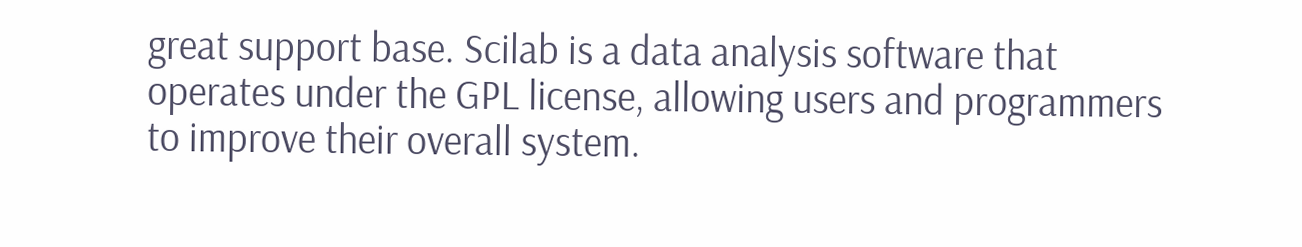great support base. Scilab is a data analysis software that operates under the GPL license, allowing users and programmers to improve their overall system.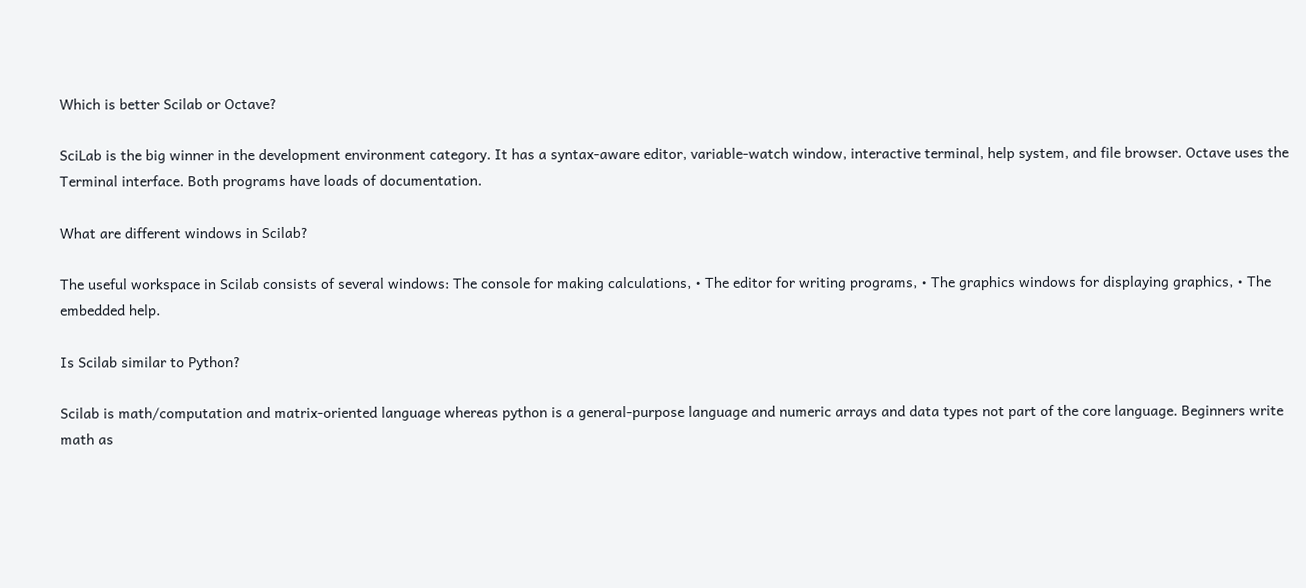Which is better Scilab or Octave?

SciLab is the big winner in the development environment category. It has a syntax-aware editor, variable-watch window, interactive terminal, help system, and file browser. Octave uses the Terminal interface. Both programs have loads of documentation.

What are different windows in Scilab?

The useful workspace in Scilab consists of several windows: The console for making calculations, • The editor for writing programs, • The graphics windows for displaying graphics, • The embedded help.

Is Scilab similar to Python?

Scilab is math/computation and matrix-oriented language whereas python is a general-purpose language and numeric arrays and data types not part of the core language. Beginners write math as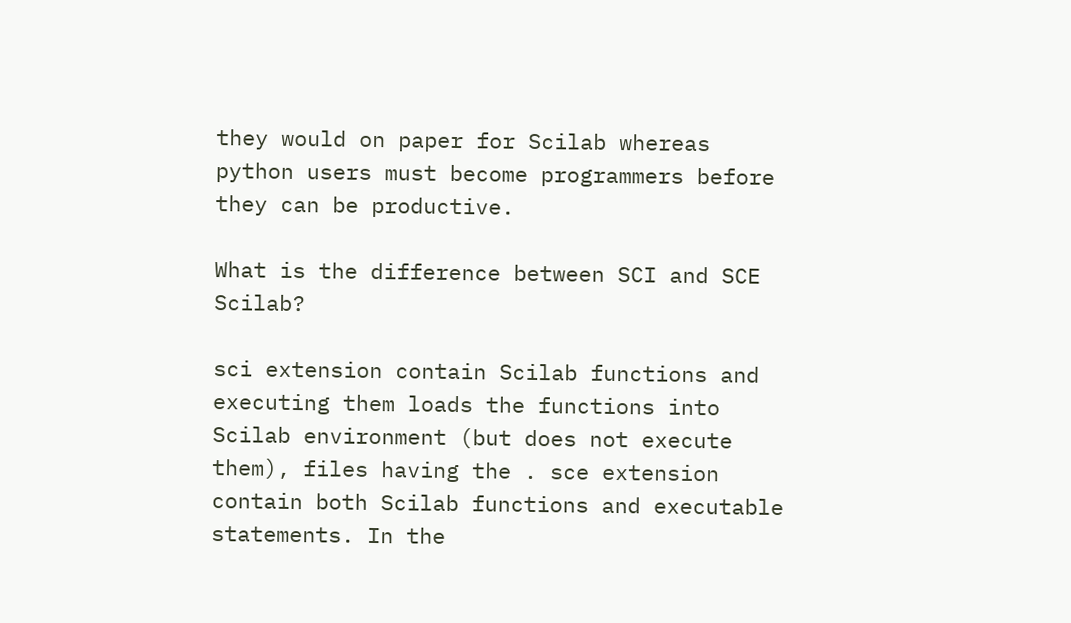they would on paper for Scilab whereas python users must become programmers before they can be productive.

What is the difference between SCI and SCE Scilab?

sci extension contain Scilab functions and executing them loads the functions into Scilab environment (but does not execute them), files having the . sce extension contain both Scilab functions and executable statements. In the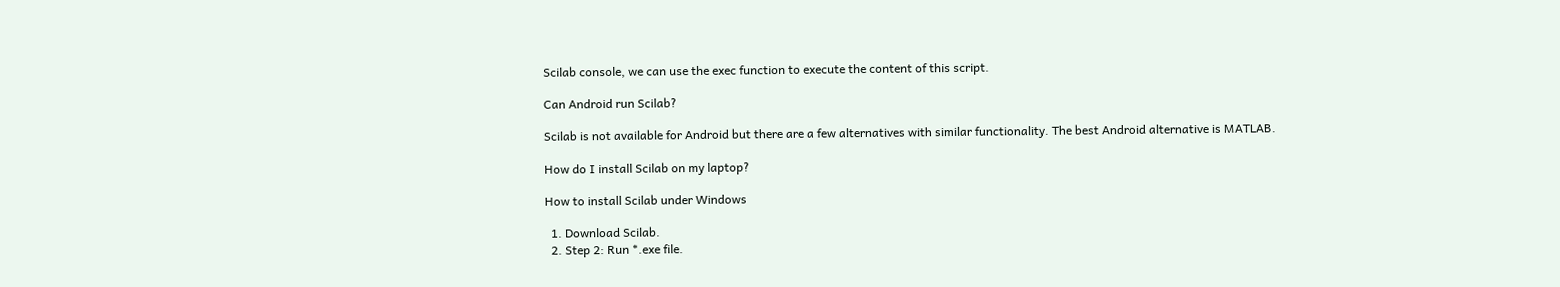Scilab console, we can use the exec function to execute the content of this script.

Can Android run Scilab?

Scilab is not available for Android but there are a few alternatives with similar functionality. The best Android alternative is MATLAB.

How do I install Scilab on my laptop?

How to install Scilab under Windows

  1. Download Scilab.
  2. Step 2: Run *.exe file.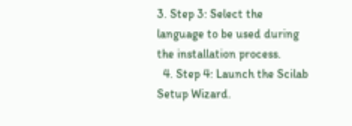3. Step 3: Select the language to be used during the installation process.
  4. Step 4: Launch the Scilab Setup Wizard.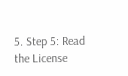5. Step 5: Read the License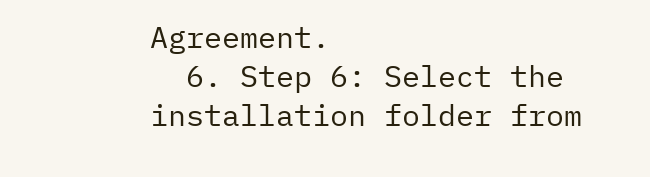Agreement.
  6. Step 6: Select the installation folder from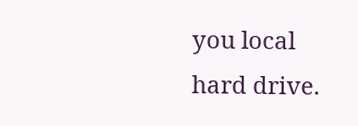you local hard drive.